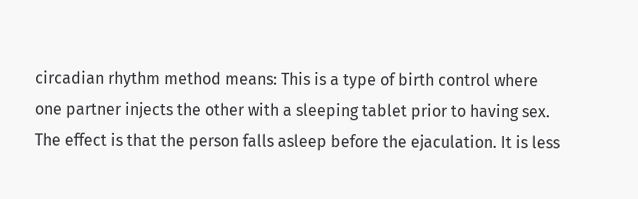circadian rhythm method means: This is a type of birth control where one partner injects the other with a sleeping tablet prior to having sex. The effect is that the person falls asleep before the ejaculation. It is less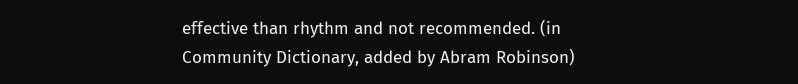effective than rhythm and not recommended. (in Community Dictionary, added by Abram Robinson)